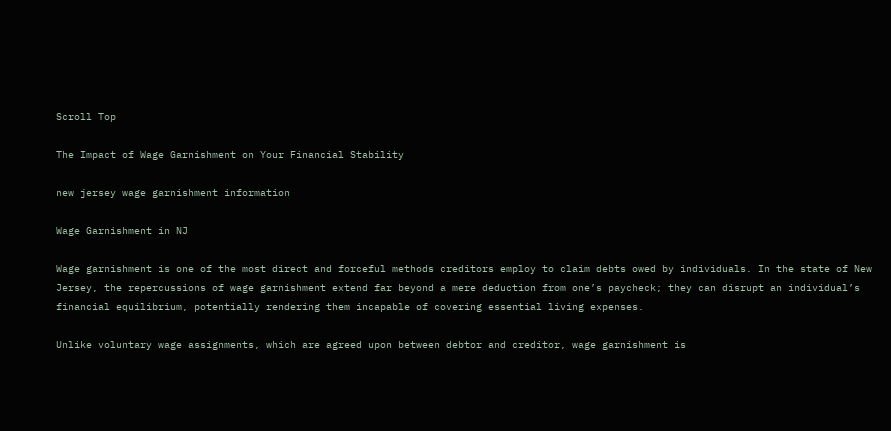Scroll Top

The Impact of Wage Garnishment on Your Financial Stability

new jersey wage garnishment information

Wage Garnishment in NJ

Wage garnishment is one of the most direct and forceful methods creditors employ to claim debts owed by individuals. In the state of New Jersey, the repercussions of wage garnishment extend far beyond a mere deduction from one’s paycheck; they can disrupt an individual’s financial equilibrium, potentially rendering them incapable of covering essential living expenses.

Unlike voluntary wage assignments, which are agreed upon between debtor and creditor, wage garnishment is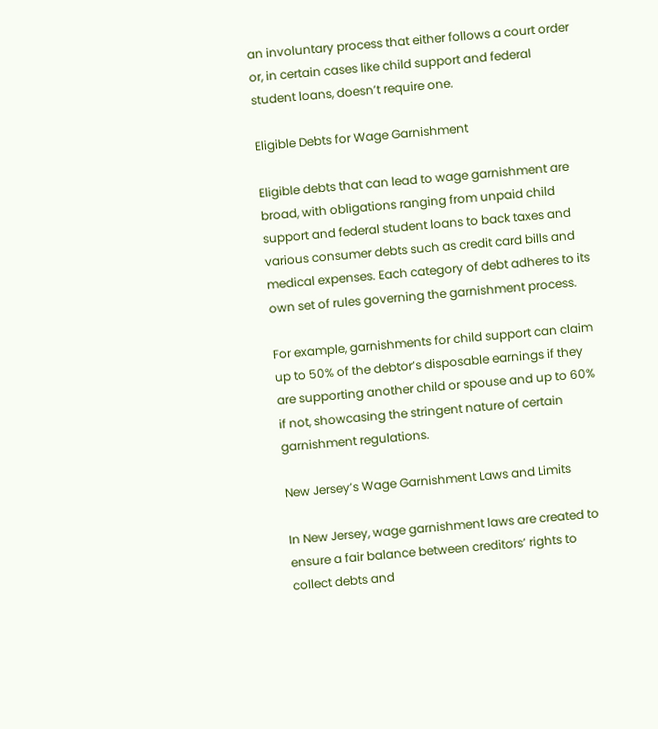an involuntary process that either follows a court order or, in certain cases like child support and federal student loans, doesn’t require one.

Eligible Debts for Wage Garnishment

Eligible debts that can lead to wage garnishment are broad, with obligations ranging from unpaid child support and federal student loans to back taxes and various consumer debts such as credit card bills and medical expenses. Each category of debt adheres to its own set of rules governing the garnishment process.

For example, garnishments for child support can claim up to 50% of the debtor’s disposable earnings if they are supporting another child or spouse and up to 60% if not, showcasing the stringent nature of certain garnishment regulations.

New Jersey’s Wage Garnishment Laws and Limits

In New Jersey, wage garnishment laws are created to ensure a fair balance between creditors’ rights to collect debts and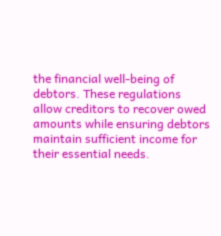the financial well-being of debtors. These regulations allow creditors to recover owed amounts while ensuring debtors maintain sufficient income for their essential needs.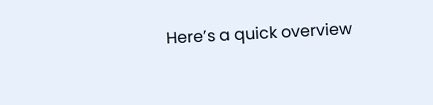Here’s a quick overview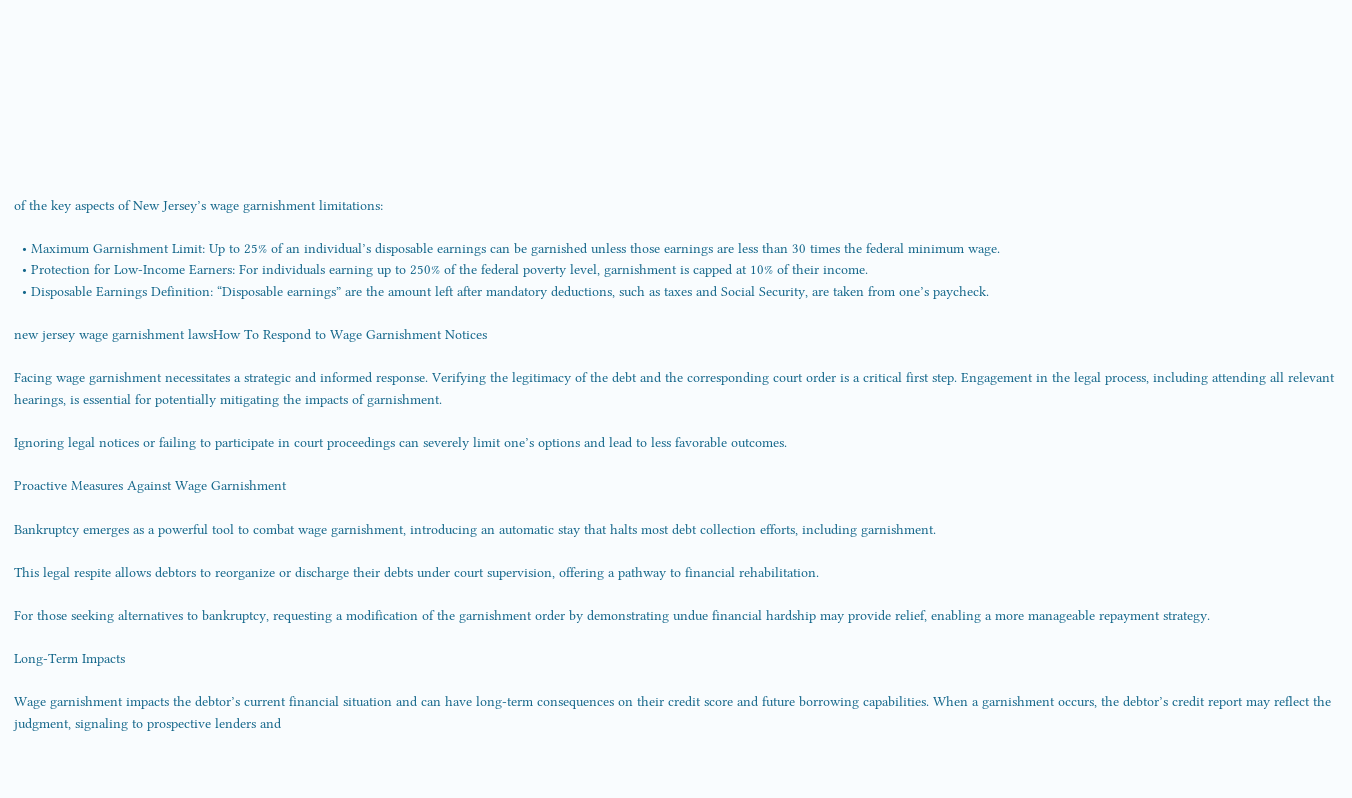of the key aspects of New Jersey’s wage garnishment limitations:

  • Maximum Garnishment Limit: Up to 25% of an individual’s disposable earnings can be garnished unless those earnings are less than 30 times the federal minimum wage.
  • Protection for Low-Income Earners: For individuals earning up to 250% of the federal poverty level, garnishment is capped at 10% of their income.
  • Disposable Earnings Definition: “Disposable earnings” are the amount left after mandatory deductions, such as taxes and Social Security, are taken from one’s paycheck.

new jersey wage garnishment lawsHow To Respond to Wage Garnishment Notices

Facing wage garnishment necessitates a strategic and informed response. Verifying the legitimacy of the debt and the corresponding court order is a critical first step. Engagement in the legal process, including attending all relevant hearings, is essential for potentially mitigating the impacts of garnishment.

Ignoring legal notices or failing to participate in court proceedings can severely limit one’s options and lead to less favorable outcomes.

Proactive Measures Against Wage Garnishment

Bankruptcy emerges as a powerful tool to combat wage garnishment, introducing an automatic stay that halts most debt collection efforts, including garnishment.

This legal respite allows debtors to reorganize or discharge their debts under court supervision, offering a pathway to financial rehabilitation.

For those seeking alternatives to bankruptcy, requesting a modification of the garnishment order by demonstrating undue financial hardship may provide relief, enabling a more manageable repayment strategy.

Long-Term Impacts

Wage garnishment impacts the debtor’s current financial situation and can have long-term consequences on their credit score and future borrowing capabilities. When a garnishment occurs, the debtor’s credit report may reflect the judgment, signaling to prospective lenders and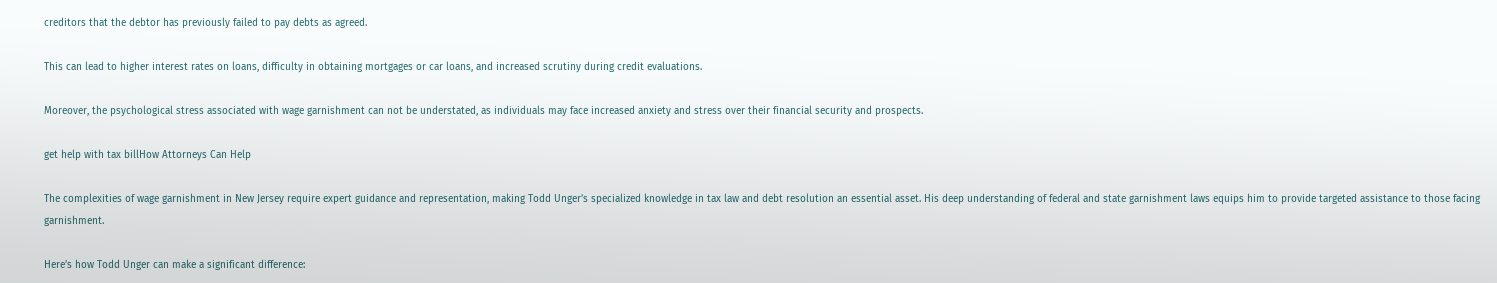creditors that the debtor has previously failed to pay debts as agreed.

This can lead to higher interest rates on loans, difficulty in obtaining mortgages or car loans, and increased scrutiny during credit evaluations.

Moreover, the psychological stress associated with wage garnishment can not be understated, as individuals may face increased anxiety and stress over their financial security and prospects.

get help with tax billHow Attorneys Can Help

The complexities of wage garnishment in New Jersey require expert guidance and representation, making Todd Unger’s specialized knowledge in tax law and debt resolution an essential asset. His deep understanding of federal and state garnishment laws equips him to provide targeted assistance to those facing garnishment.

Here’s how Todd Unger can make a significant difference: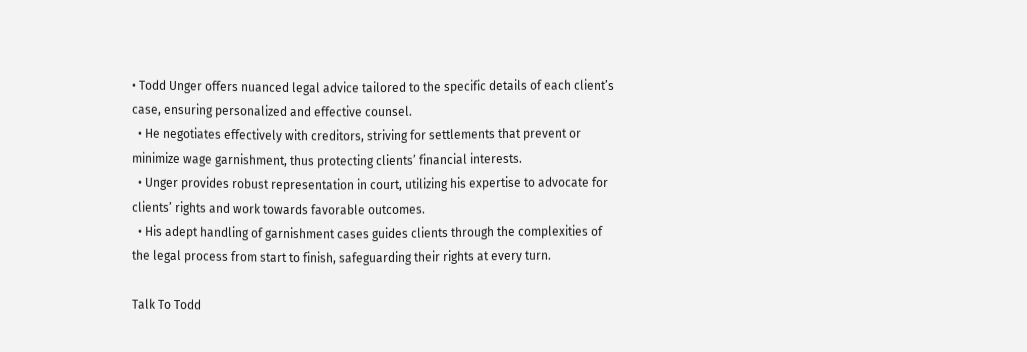• Todd Unger offers nuanced legal advice tailored to the specific details of each client’s case, ensuring personalized and effective counsel.
  • He negotiates effectively with creditors, striving for settlements that prevent or minimize wage garnishment, thus protecting clients’ financial interests.
  • Unger provides robust representation in court, utilizing his expertise to advocate for clients’ rights and work towards favorable outcomes.
  • His adept handling of garnishment cases guides clients through the complexities of the legal process from start to finish, safeguarding their rights at every turn.

Talk To Todd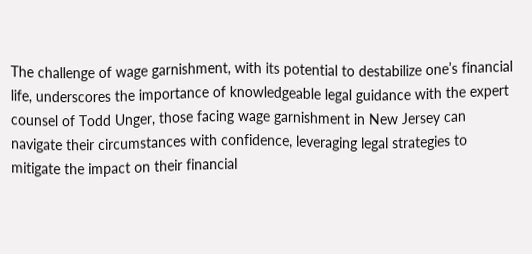The challenge of wage garnishment, with its potential to destabilize one’s financial life, underscores the importance of knowledgeable legal guidance with the expert counsel of Todd Unger, those facing wage garnishment in New Jersey can navigate their circumstances with confidence, leveraging legal strategies to mitigate the impact on their financial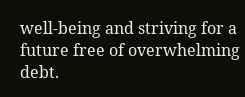well-being and striving for a future free of overwhelming debt.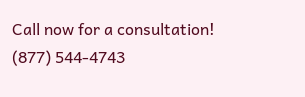Call now for a consultation! (877) 544-4743